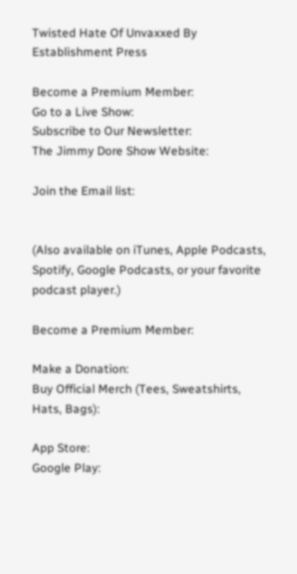Twisted Hate Of Unvaxxed By Establishment Press

Become a Premium Member:
Go to a Live Show:
Subscribe to Our Newsletter:
The Jimmy Dore Show Website:

Join the Email list:


(Also available on iTunes, Apple Podcasts, Spotify, Google Podcasts, or your favorite podcast player.)

Become a Premium Member:

Make a Donation:
Buy Official Merch (Tees, Sweatshirts, Hats, Bags):

App Store:
Google Play: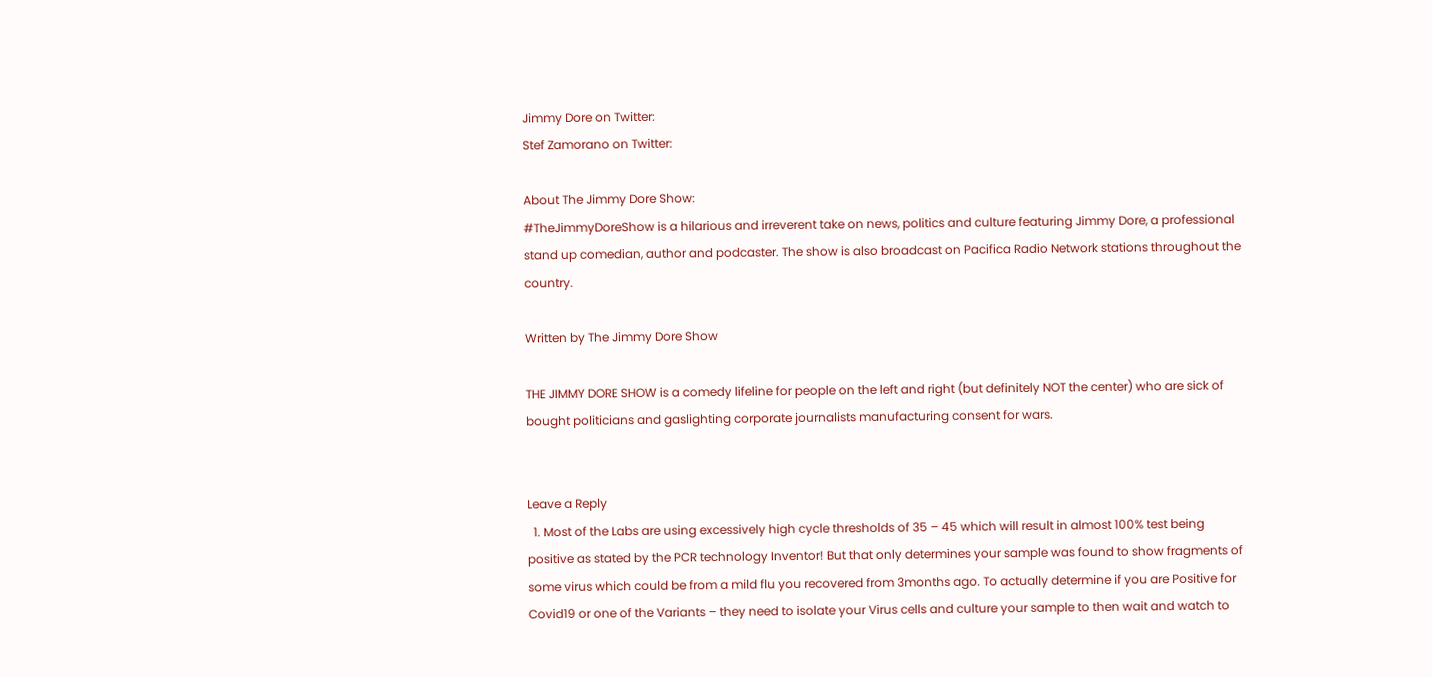Jimmy Dore on Twitter:
Stef Zamorano on Twitter:

About The Jimmy Dore Show:
#TheJimmyDoreShow is a hilarious and irreverent take on news, politics and culture featuring Jimmy Dore, a professional stand up comedian, author and podcaster. The show is also broadcast on Pacifica Radio Network stations throughout the country.

Written by The Jimmy Dore Show

THE JIMMY DORE SHOW is a comedy lifeline for people on the left and right (but definitely NOT the center) who are sick of bought politicians and gaslighting corporate journalists manufacturing consent for wars.


Leave a Reply
  1. Most of the Labs are using excessively high cycle thresholds of 35 – 45 which will result in almost 100% test being positive as stated by the PCR technology Inventor! But that only determines your sample was found to show fragments of some virus which could be from a mild flu you recovered from 3months ago. To actually determine if you are Positive for Covid19 or one of the Variants – they need to isolate your Virus cells and culture your sample to then wait and watch to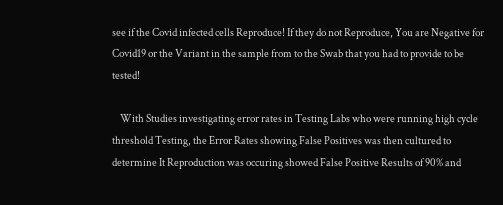see if the Covid infected cells Reproduce! If they do not Reproduce, You are Negative for Covid19 or the Variant in the sample from to the Swab that you had to provide to be tested!

    With Studies investigating error rates in Testing Labs who were running high cycle threshold Testing, the Error Rates showing False Positives was then cultured to determine It Reproduction was occuring showed False Positive Results of 90% and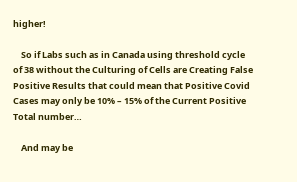higher!

    So if Labs such as in Canada using threshold cycle of 38 without the Culturing of Cells are Creating False Positive Results that could mean that Positive Covid Cases may only be 10% – 15% of the Current Positive Total number…

    And may be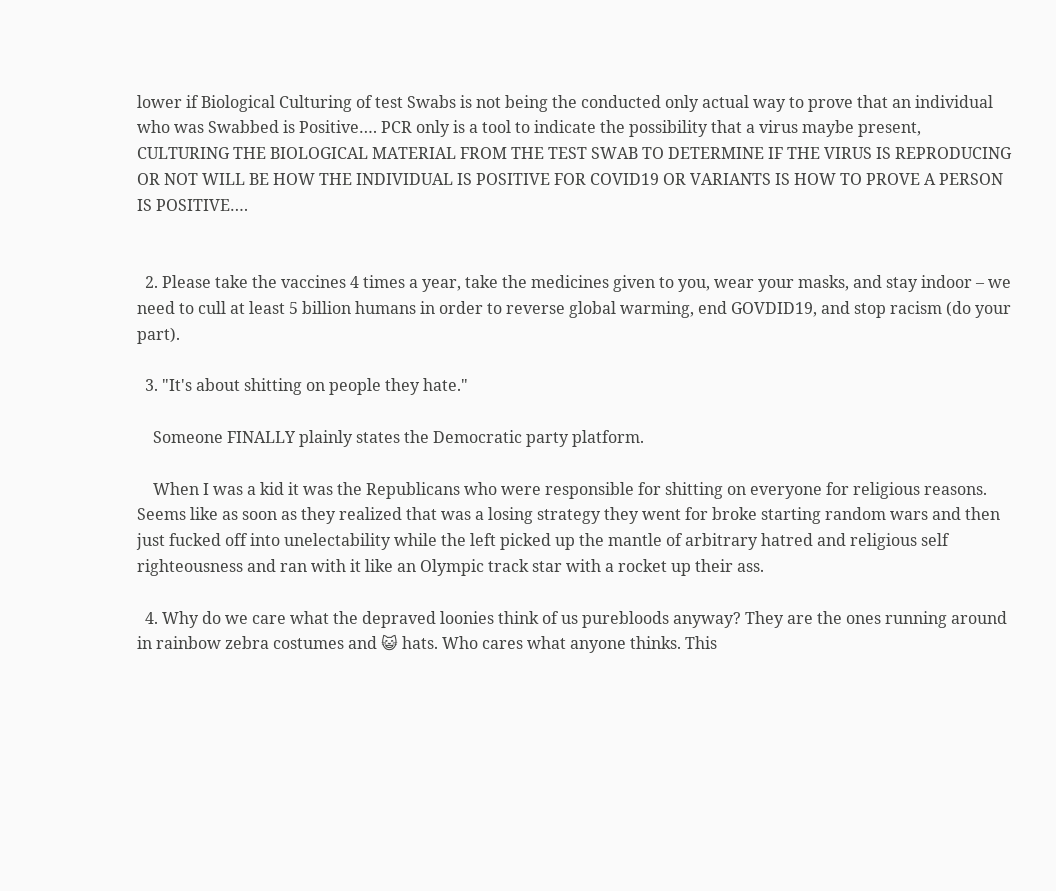lower if Biological Culturing of test Swabs is not being the conducted only actual way to prove that an individual who was Swabbed is Positive…. PCR only is a tool to indicate the possibility that a virus maybe present, CULTURING THE BIOLOGICAL MATERIAL FROM THE TEST SWAB TO DETERMINE IF THE VIRUS IS REPRODUCING OR NOT WILL BE HOW THE INDIVIDUAL IS POSITIVE FOR COVID19 OR VARIANTS IS HOW TO PROVE A PERSON IS POSITIVE….


  2. Please take the vaccines 4 times a year, take the medicines given to you, wear your masks, and stay indoor – we need to cull at least 5 billion humans in order to reverse global warming, end GOVDID19, and stop racism (do your part).

  3. "It's about shitting on people they hate."

    Someone FINALLY plainly states the Democratic party platform.

    When I was a kid it was the Republicans who were responsible for shitting on everyone for religious reasons. Seems like as soon as they realized that was a losing strategy they went for broke starting random wars and then just fucked off into unelectability while the left picked up the mantle of arbitrary hatred and religious self righteousness and ran with it like an Olympic track star with a rocket up their ass.

  4. Why do we care what the depraved loonies think of us purebloods anyway? They are the ones running around in rainbow zebra costumes and 😺 hats. Who cares what anyone thinks. This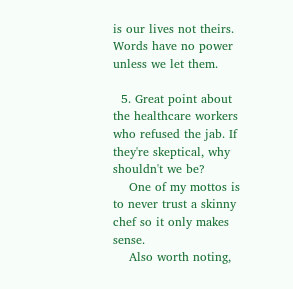is our lives not theirs. Words have no power unless we let them.

  5. Great point about the healthcare workers who refused the jab. If they're skeptical, why shouldn't we be?
    One of my mottos is to never trust a skinny chef so it only makes sense.
    Also worth noting,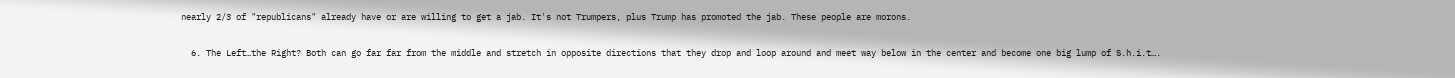nearly 2/3 of "republicans" already have or are willing to get a jab. It's not Trumpers, plus Trump has promoted the jab. These people are morons.

  6. The Left…the Right? Both can go far far from the middle and stretch in opposite directions that they drop and loop around and meet way below in the center and become one big lump of S.h.i.t….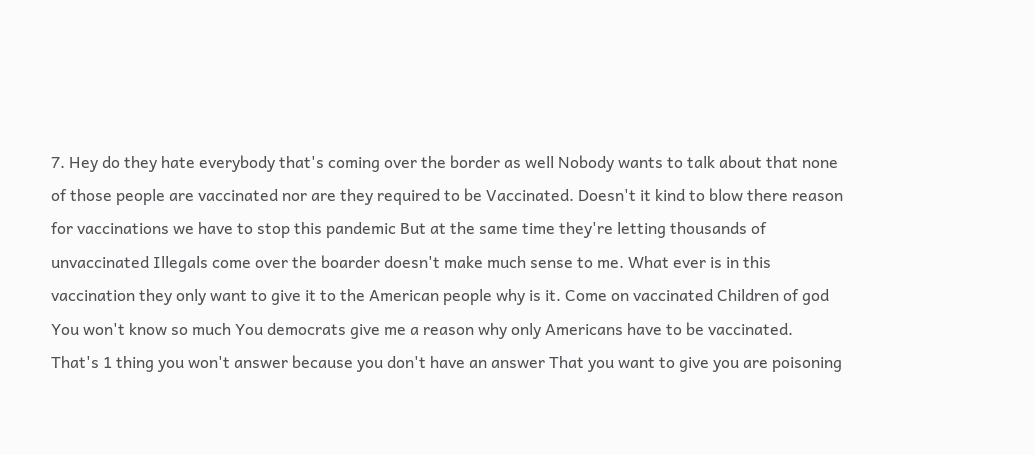7. Hey do they hate everybody that's coming over the border as well Nobody wants to talk about that none of those people are vaccinated nor are they required to be Vaccinated. Doesn't it kind to blow there reason for vaccinations we have to stop this pandemic But at the same time they're letting thousands of unvaccinated Illegals come over the boarder doesn't make much sense to me. What ever is in this vaccination they only want to give it to the American people why is it. Come on vaccinated Children of god You won't know so much You democrats give me a reason why only Americans have to be vaccinated. That's 1 thing you won't answer because you don't have an answer That you want to give you are poisoning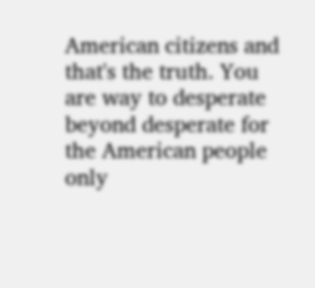American citizens and that's the truth. You are way to desperate beyond desperate for the American people only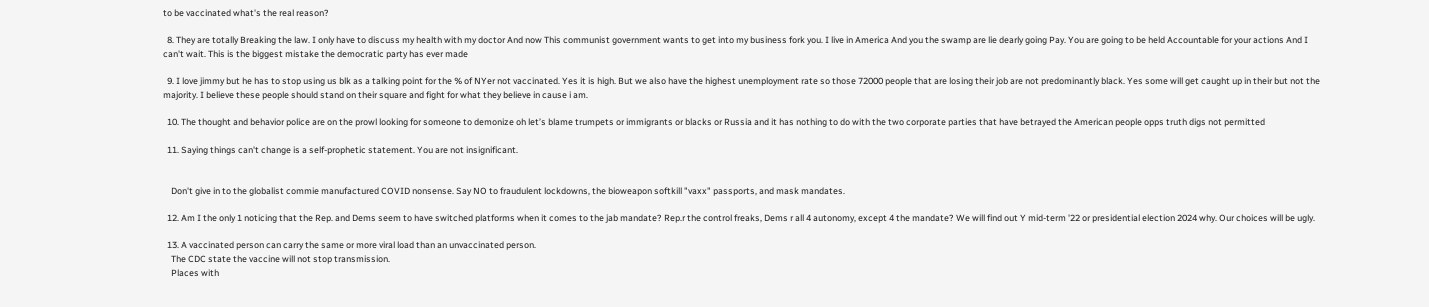to be vaccinated what's the real reason?

  8. They are totally Breaking the law. I only have to discuss my health with my doctor And now This communist government wants to get into my business fork you. I live in America And you the swamp are lie dearly going Pay. You are going to be held Accountable for your actions And I can't wait. This is the biggest mistake the democratic party has ever made

  9. I love jimmy but he has to stop using us blk as a talking point for the % of NYer not vaccinated. Yes it is high. But we also have the highest unemployment rate so those 72000 people that are losing their job are not predominantly black. Yes some will get caught up in their but not the majority. I believe these people should stand on their square and fight for what they believe in cause i am.

  10. The thought and behavior police are on the prowl looking for someone to demonize oh let’s blame trumpets or immigrants or blacks or Russia and it has nothing to do with the two corporate parties that have betrayed the American people opps truth digs not permitted

  11. Saying things can't change is a self-prophetic statement. You are not insignificant.


    Don't give in to the globalist commie manufactured COVID nonsense. Say NO to fraudulent lockdowns, the bioweapon softkill "vaxx" passports, and mask mandates.

  12. Am I the only 1 noticing that the Rep. and Dems seem to have switched platforms when it comes to the jab mandate? Rep.r the control freaks, Dems r all 4 autonomy, except 4 the mandate? We will find out Y mid-term '22 or presidential election 2024 why. Our choices will be ugly.

  13. A vaccinated person can carry the same or more viral load than an unvaccinated person.
    The CDC state the vaccine will not stop transmission.
    Places with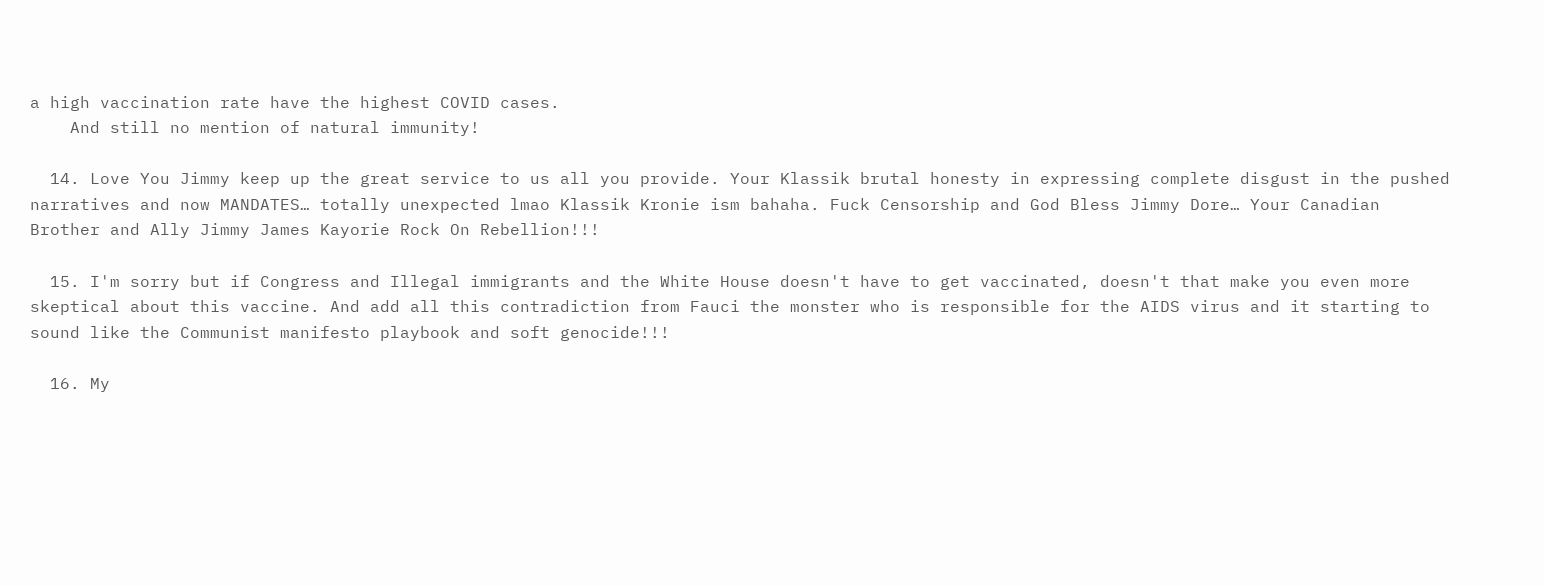a high vaccination rate have the highest COVID cases.
    And still no mention of natural immunity!

  14. Love You Jimmy keep up the great service to us all you provide. Your Klassik brutal honesty in expressing complete disgust in the pushed narratives and now MANDATES… totally unexpected lmao Klassik Kronie ism bahaha. Fuck Censorship and God Bless Jimmy Dore… Your Canadian Brother and Ally Jimmy James Kayorie Rock On Rebellion!!!

  15. I'm sorry but if Congress and Illegal immigrants and the White House doesn't have to get vaccinated, doesn't that make you even more skeptical about this vaccine. And add all this contradiction from Fauci the monster who is responsible for the AIDS virus and it starting to sound like the Communist manifesto playbook and soft genocide!!!

  16. My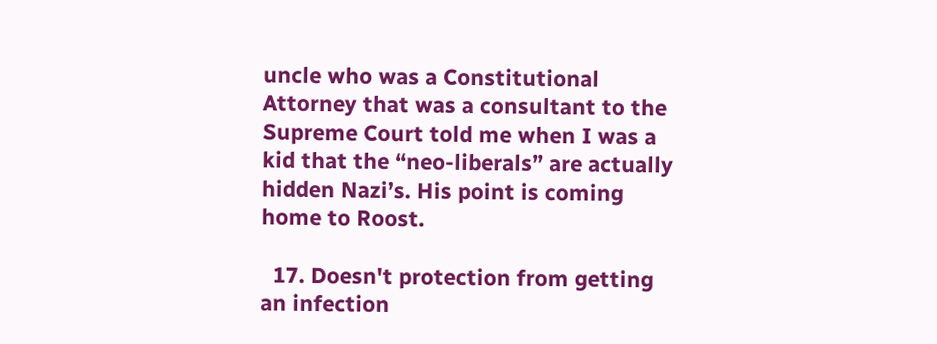uncle who was a Constitutional Attorney that was a consultant to the Supreme Court told me when I was a kid that the “neo-liberals” are actually hidden Nazi’s. His point is coming home to Roost.

  17. Doesn't protection from getting an infection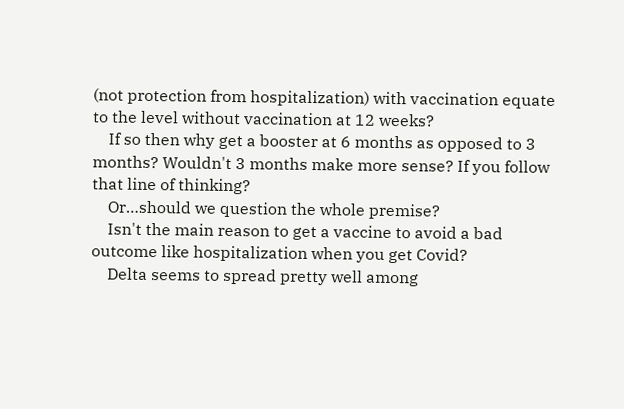(not protection from hospitalization) with vaccination equate to the level without vaccination at 12 weeks?
    If so then why get a booster at 6 months as opposed to 3 months? Wouldn't 3 months make more sense? If you follow that line of thinking?
    Or…should we question the whole premise?
    Isn't the main reason to get a vaccine to avoid a bad outcome like hospitalization when you get Covid?
    Delta seems to spread pretty well among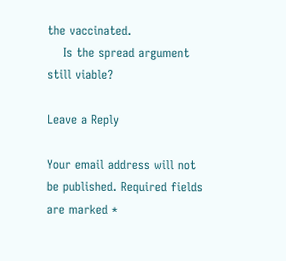the vaccinated.
    Is the spread argument still viable?

Leave a Reply

Your email address will not be published. Required fields are marked *